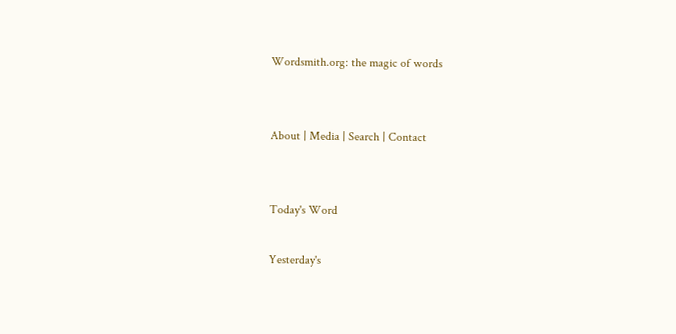Wordsmith.org: the magic of words


About | Media | Search | Contact


Today's Word

Yesterday's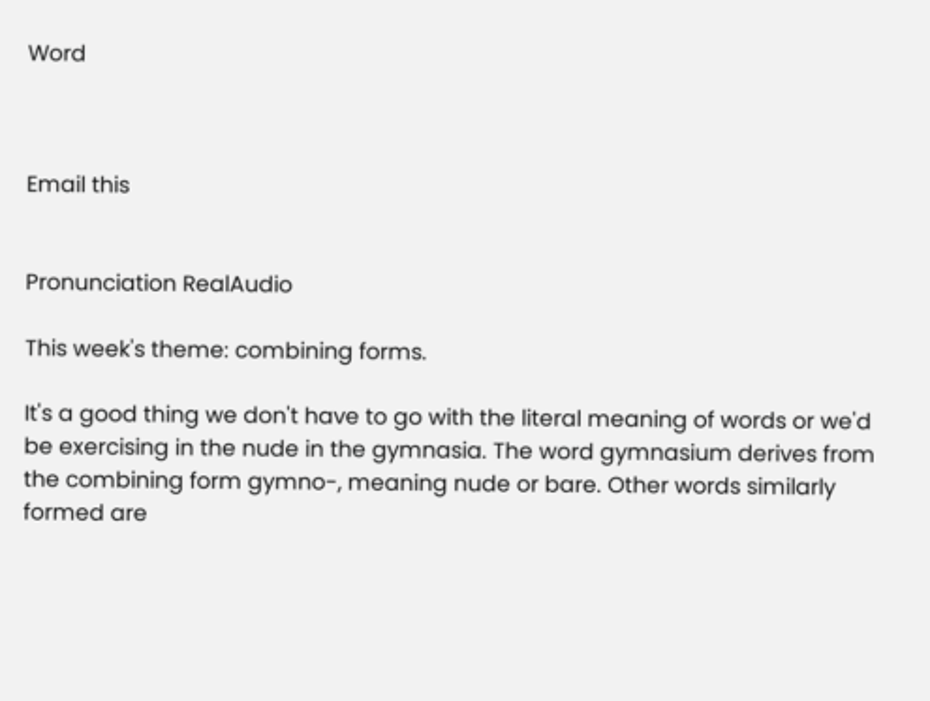Word



Email this


Pronunciation RealAudio

This week's theme: combining forms.

It's a good thing we don't have to go with the literal meaning of words or we'd be exercising in the nude in the gymnasia. The word gymnasium derives from the combining form gymno-, meaning nude or bare. Other words similarly formed are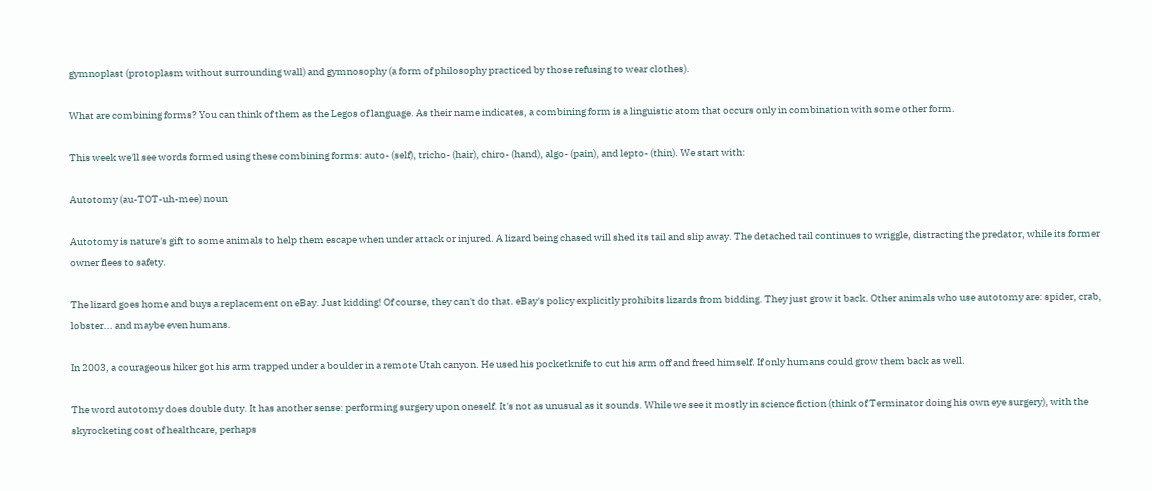gymnoplast (protoplasm without surrounding wall) and gymnosophy (a form of philosophy practiced by those refusing to wear clothes).

What are combining forms? You can think of them as the Legos of language. As their name indicates, a combining form is a linguistic atom that occurs only in combination with some other form.

This week we'll see words formed using these combining forms: auto- (self), tricho- (hair), chiro- (hand), algo- (pain), and lepto- (thin). We start with:

Autotomy (au-TOT-uh-mee) noun

Autotomy is nature's gift to some animals to help them escape when under attack or injured. A lizard being chased will shed its tail and slip away. The detached tail continues to wriggle, distracting the predator, while its former owner flees to safety.

The lizard goes home and buys a replacement on eBay. Just kidding! Of course, they can't do that. eBay's policy explicitly prohibits lizards from bidding. They just grow it back. Other animals who use autotomy are: spider, crab, lobster... and maybe even humans.

In 2003, a courageous hiker got his arm trapped under a boulder in a remote Utah canyon. He used his pocketknife to cut his arm off and freed himself. If only humans could grow them back as well.

The word autotomy does double duty. It has another sense: performing surgery upon oneself. It's not as unusual as it sounds. While we see it mostly in science fiction (think of Terminator doing his own eye surgery), with the skyrocketing cost of healthcare, perhaps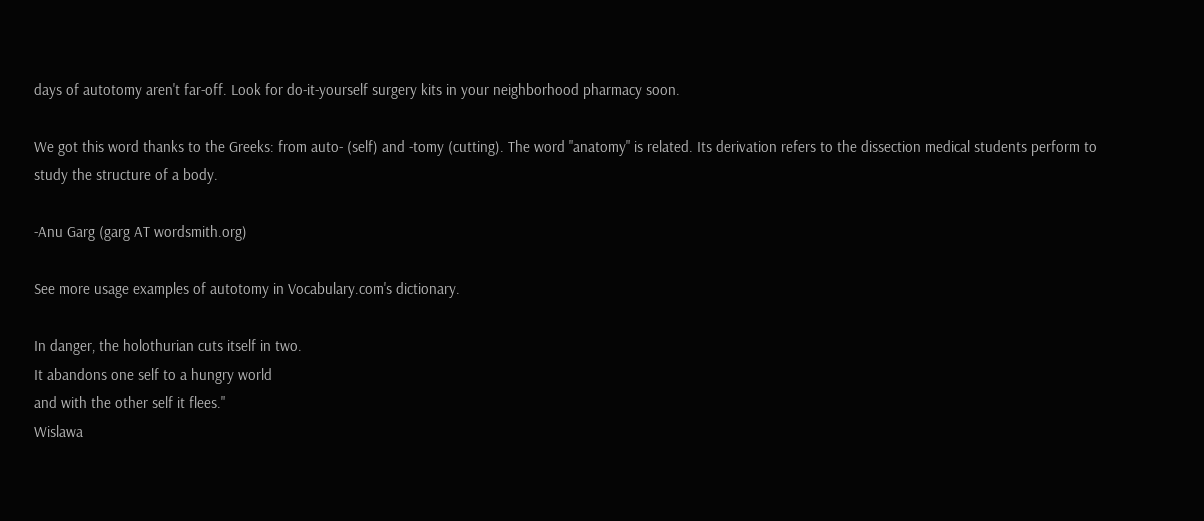days of autotomy aren't far-off. Look for do-it-yourself surgery kits in your neighborhood pharmacy soon.

We got this word thanks to the Greeks: from auto- (self) and -tomy (cutting). The word "anatomy" is related. Its derivation refers to the dissection medical students perform to study the structure of a body.

-Anu Garg (garg AT wordsmith.org)

See more usage examples of autotomy in Vocabulary.com's dictionary.

In danger, the holothurian cuts itself in two.
It abandons one self to a hungry world
and with the other self it flees."
Wislawa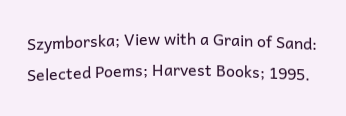Szymborska; View with a Grain of Sand: Selected Poems; Harvest Books; 1995.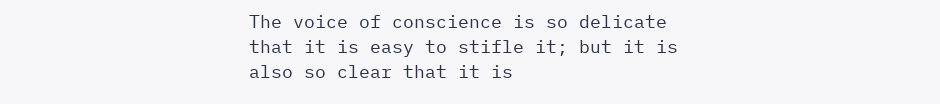The voice of conscience is so delicate that it is easy to stifle it; but it is also so clear that it is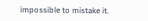impossible to mistake it.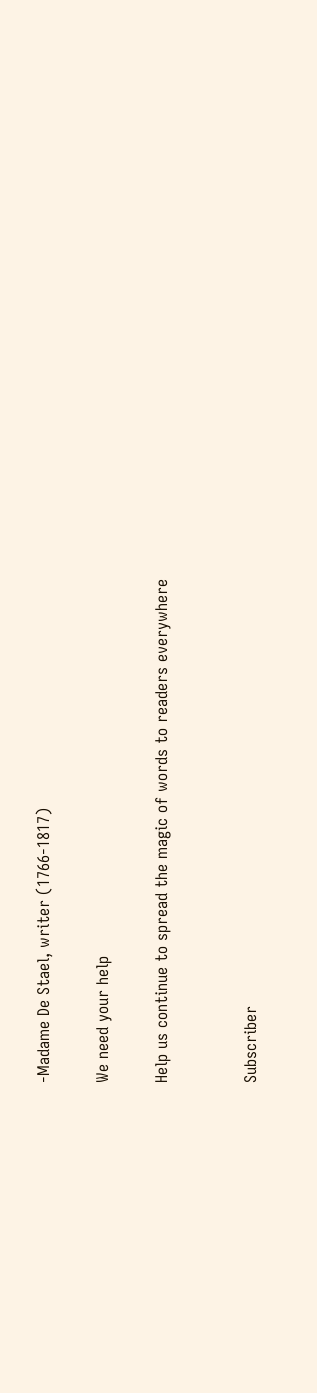-Madame De Stael, writer (1766-1817)

We need your help

Help us continue to spread the magic of words to readers everywhere


Subscriber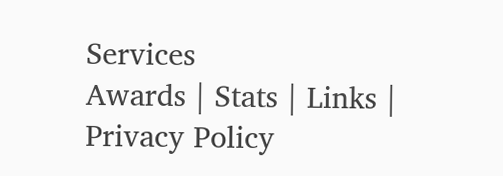Services
Awards | Stats | Links | Privacy Policy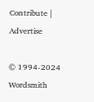Contribute | Advertise

© 1994-2024 Wordsmith